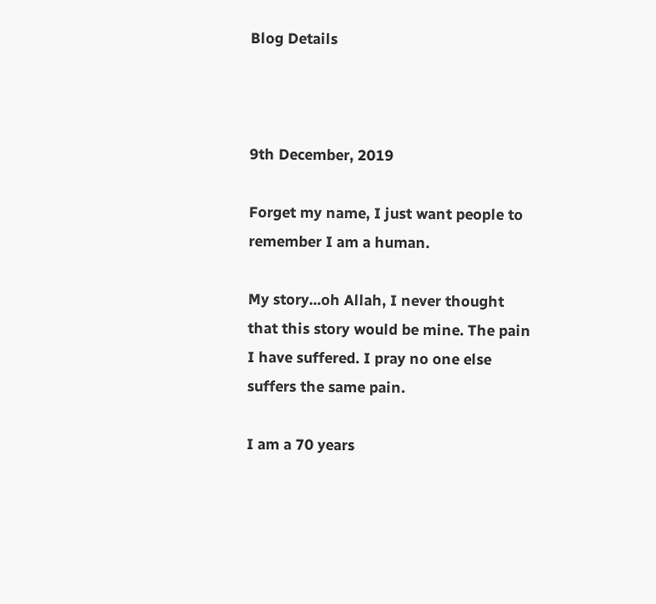Blog Details



9th December, 2019

Forget my name, I just want people to remember I am a human.

My story...oh Allah, I never thought that this story would be mine. The pain I have suffered. I pray no one else suffers the same pain.

I am a 70 years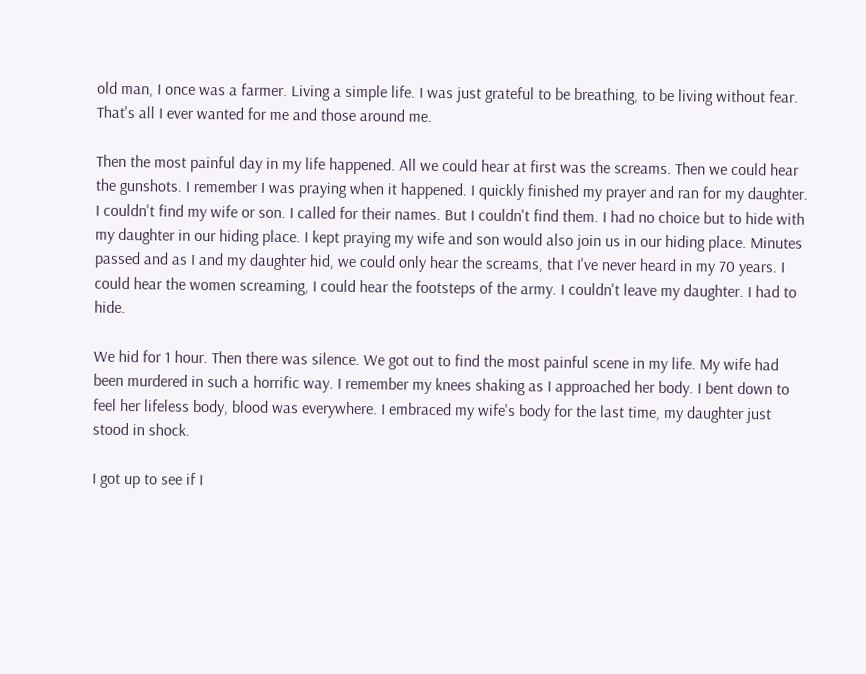old man, I once was a farmer. Living a simple life. I was just grateful to be breathing, to be living without fear. That's all I ever wanted for me and those around me.

Then the most painful day in my life happened. All we could hear at first was the screams. Then we could hear the gunshots. I remember I was praying when it happened. I quickly finished my prayer and ran for my daughter. I couldn't find my wife or son. I called for their names. But I couldn't find them. I had no choice but to hide with my daughter in our hiding place. I kept praying my wife and son would also join us in our hiding place. Minutes passed and as I and my daughter hid, we could only hear the screams, that I've never heard in my 70 years. I could hear the women screaming, I could hear the footsteps of the army. I couldn't leave my daughter. I had to hide.

We hid for 1 hour. Then there was silence. We got out to find the most painful scene in my life. My wife had been murdered in such a horrific way. I remember my knees shaking as I approached her body. I bent down to feel her lifeless body, blood was everywhere. I embraced my wife's body for the last time, my daughter just stood in shock.

I got up to see if I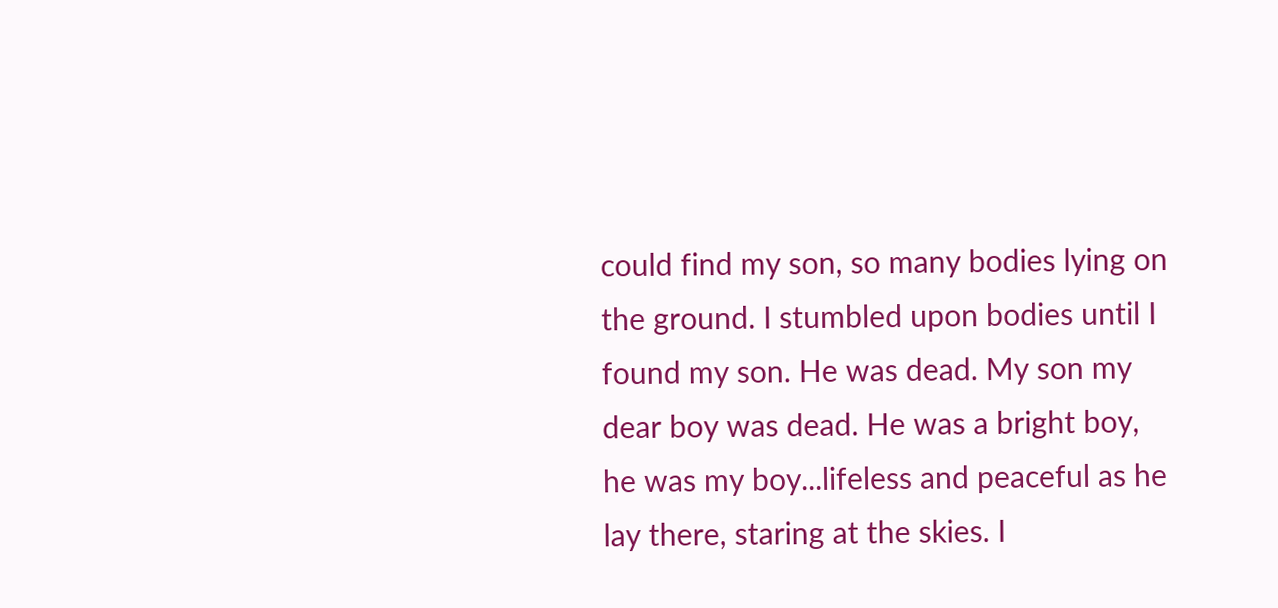could find my son, so many bodies lying on the ground. I stumbled upon bodies until I found my son. He was dead. My son my dear boy was dead. He was a bright boy, he was my boy...lifeless and peaceful as he lay there, staring at the skies. I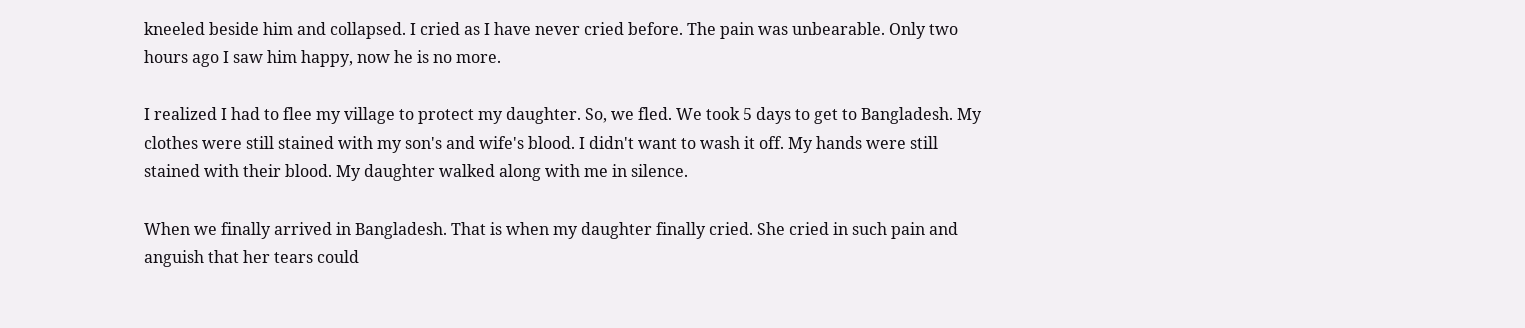kneeled beside him and collapsed. I cried as I have never cried before. The pain was unbearable. Only two hours ago I saw him happy, now he is no more.

I realized I had to flee my village to protect my daughter. So, we fled. We took 5 days to get to Bangladesh. My clothes were still stained with my son's and wife's blood. I didn't want to wash it off. My hands were still stained with their blood. My daughter walked along with me in silence.

When we finally arrived in Bangladesh. That is when my daughter finally cried. She cried in such pain and anguish that her tears could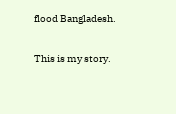flood Bangladesh.

This is my story.